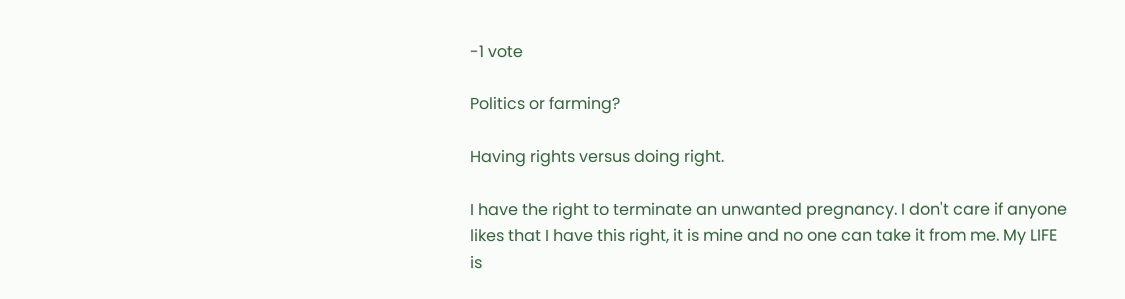-1 vote

Politics or farming?

Having rights versus doing right.

I have the right to terminate an unwanted pregnancy. I don't care if anyone likes that I have this right, it is mine and no one can take it from me. My LIFE is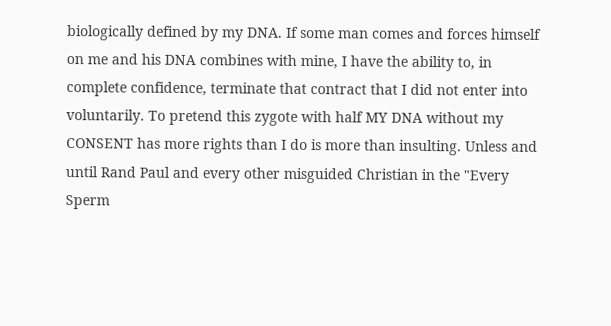biologically defined by my DNA. If some man comes and forces himself on me and his DNA combines with mine, I have the ability to, in complete confidence, terminate that contract that I did not enter into voluntarily. To pretend this zygote with half MY DNA without my CONSENT has more rights than I do is more than insulting. Unless and until Rand Paul and every other misguided Christian in the "Every Sperm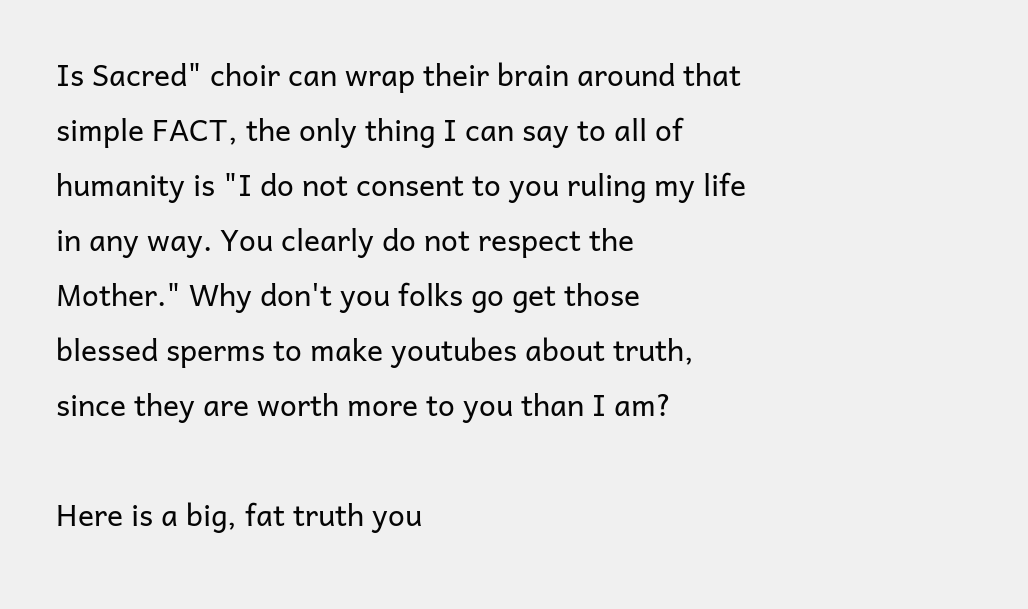Is Sacred" choir can wrap their brain around that simple FACT, the only thing I can say to all of humanity is "I do not consent to you ruling my life in any way. You clearly do not respect the Mother." Why don't you folks go get those blessed sperms to make youtubes about truth, since they are worth more to you than I am?

Here is a big, fat truth you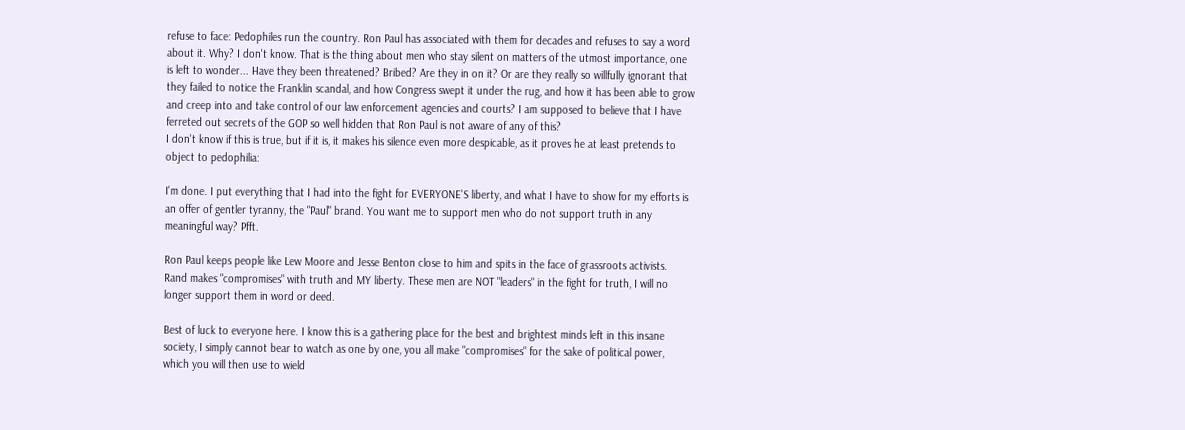refuse to face: Pedophiles run the country. Ron Paul has associated with them for decades and refuses to say a word about it. Why? I don't know. That is the thing about men who stay silent on matters of the utmost importance, one is left to wonder... Have they been threatened? Bribed? Are they in on it? Or are they really so willfully ignorant that they failed to notice the Franklin scandal, and how Congress swept it under the rug, and how it has been able to grow and creep into and take control of our law enforcement agencies and courts? I am supposed to believe that I have ferreted out secrets of the GOP so well hidden that Ron Paul is not aware of any of this?
I don't know if this is true, but if it is, it makes his silence even more despicable, as it proves he at least pretends to object to pedophilia:

I'm done. I put everything that I had into the fight for EVERYONE'S liberty, and what I have to show for my efforts is an offer of gentler tyranny, the "Paul" brand. You want me to support men who do not support truth in any meaningful way? Pfft.

Ron Paul keeps people like Lew Moore and Jesse Benton close to him and spits in the face of grassroots activists. Rand makes "compromises" with truth and MY liberty. These men are NOT "leaders" in the fight for truth, I will no longer support them in word or deed.

Best of luck to everyone here. I know this is a gathering place for the best and brightest minds left in this insane society, I simply cannot bear to watch as one by one, you all make "compromises" for the sake of political power, which you will then use to wield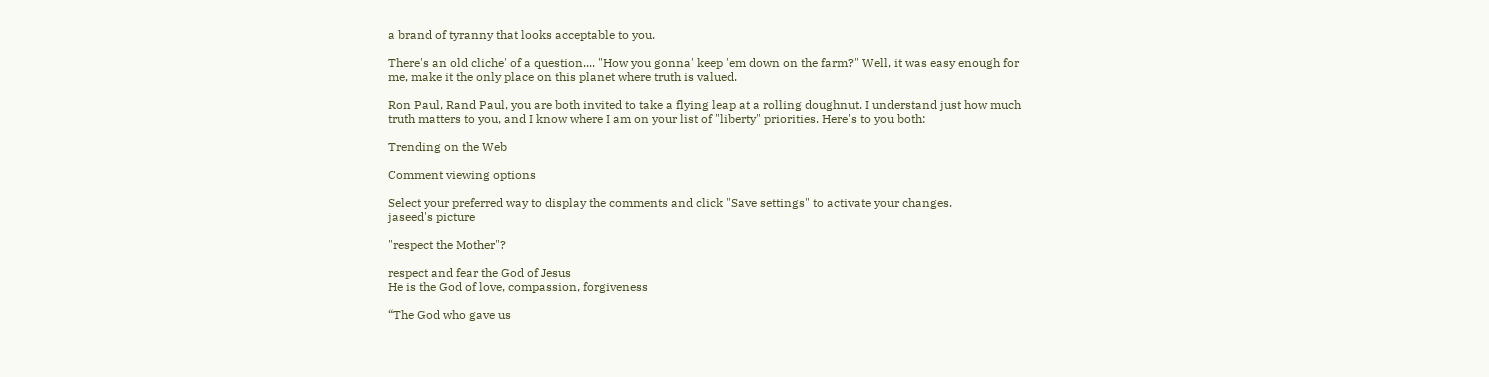a brand of tyranny that looks acceptable to you.

There's an old cliche' of a question.... "How you gonna' keep 'em down on the farm?" Well, it was easy enough for me, make it the only place on this planet where truth is valued.

Ron Paul, Rand Paul, you are both invited to take a flying leap at a rolling doughnut. I understand just how much truth matters to you, and I know where I am on your list of "liberty" priorities. Here's to you both:

Trending on the Web

Comment viewing options

Select your preferred way to display the comments and click "Save settings" to activate your changes.
jaseed's picture

"respect the Mother"?

respect and fear the God of Jesus
He is the God of love, compassion, forgiveness

“The God who gave us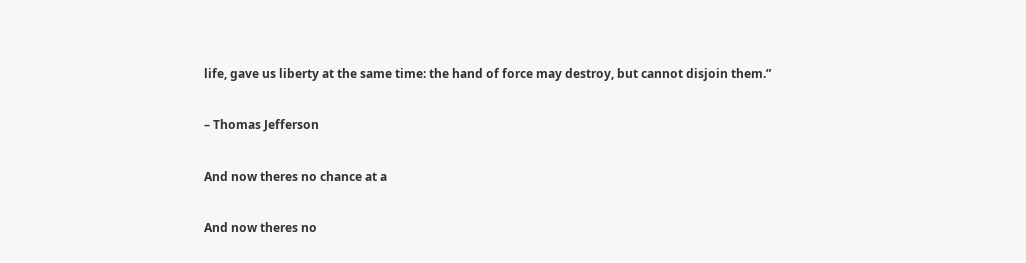life, gave us liberty at the same time: the hand of force may destroy, but cannot disjoin them.”

– Thomas Jefferson

And now theres no chance at a

And now theres no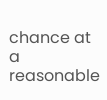chance at a reasonable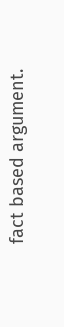fact based argument.